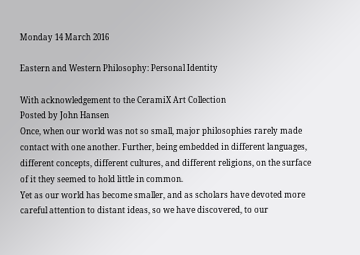Monday 14 March 2016

Eastern and Western Philosophy: Personal Identity

With acknowledgement to the CeramiX Art Collection
Posted by John Hansen
Once, when our world was not so small, major philosophies rarely made contact with one another. Further, being embedded in different languages, different concepts, different cultures, and different religions, on the surface of it they seemed to hold little in common.
Yet as our world has become smaller, and as scholars have devoted more careful attention to distant ideas, so we have discovered, to our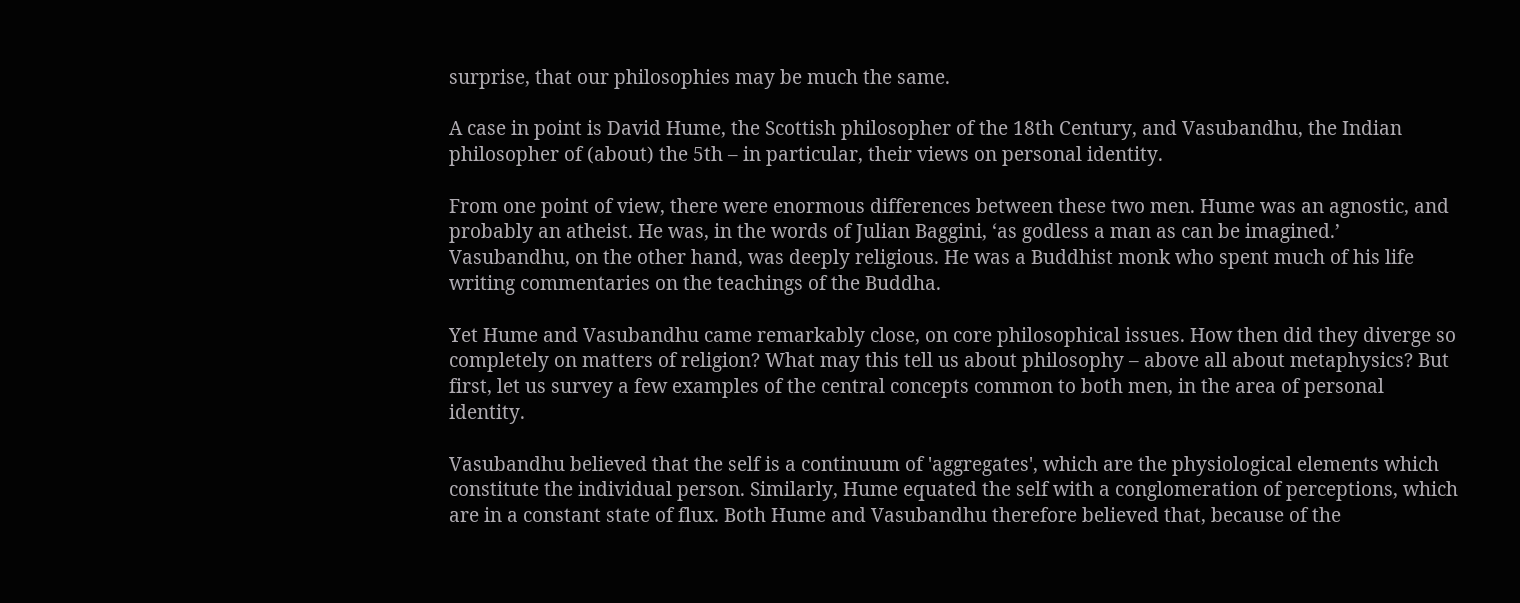surprise, that our philosophies may be much the same.

A case in point is David Hume, the Scottish philosopher of the 18th Century, and Vasubandhu, the Indian philosopher of (about) the 5th – in particular, their views on personal identity.

From one point of view, there were enormous differences between these two men. Hume was an agnostic, and probably an atheist. He was, in the words of Julian Baggini, ‘as godless a man as can be imagined.’ Vasubandhu, on the other hand, was deeply religious. He was a Buddhist monk who spent much of his life writing commentaries on the teachings of the Buddha.

Yet Hume and Vasubandhu came remarkably close, on core philosophical issues. How then did they diverge so completely on matters of religion? What may this tell us about philosophy – above all about metaphysics? But first, let us survey a few examples of the central concepts common to both men, in the area of personal identity.

Vasubandhu believed that the self is a continuum of 'aggregates', which are the physiological elements which constitute the individual person. Similarly, Hume equated the self with a conglomeration of perceptions, which are in a constant state of flux. Both Hume and Vasubandhu therefore believed that, because of the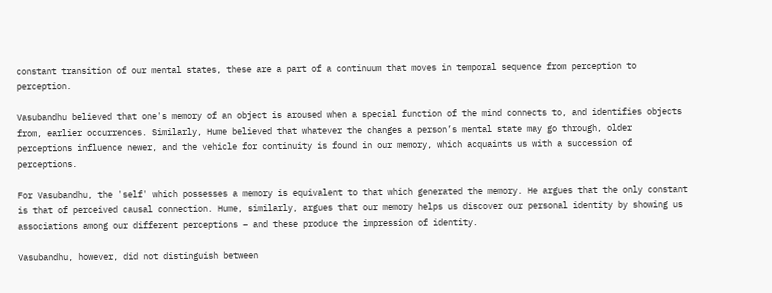constant transition of our mental states, these are a part of a continuum that moves in temporal sequence from perception to perception.

Vasubandhu believed that one's memory of an object is aroused when a special function of the mind connects to, and identifies objects from, earlier occurrences. Similarly, Hume believed that whatever the changes a person’s mental state may go through, older perceptions influence newer, and the vehicle for continuity is found in our memory, which acquaints us with a succession of perceptions.

For Vasubandhu, the 'self' which possesses a memory is equivalent to that which generated the memory. He argues that the only constant is that of perceived causal connection. Hume, similarly, argues that our memory helps us discover our personal identity by showing us associations among our different perceptions – and these produce the impression of identity.

Vasubandhu, however, did not distinguish between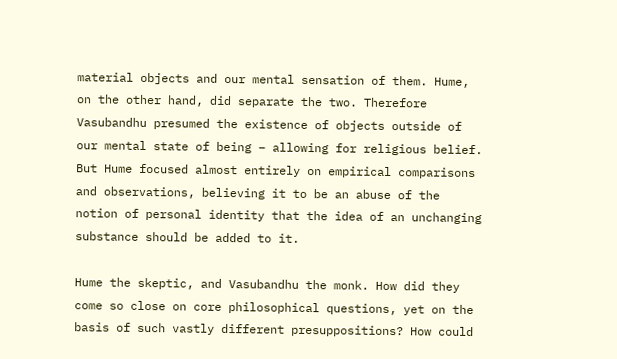material objects and our mental sensation of them. Hume, on the other hand, did separate the two. Therefore Vasubandhu presumed the existence of objects outside of our mental state of being – allowing for religious belief. But Hume focused almost entirely on empirical comparisons and observations, believing it to be an abuse of the notion of personal identity that the idea of an unchanging substance should be added to it.

Hume the skeptic, and Vasubandhu the monk. How did they come so close on core philosophical questions, yet on the basis of such vastly different presuppositions? How could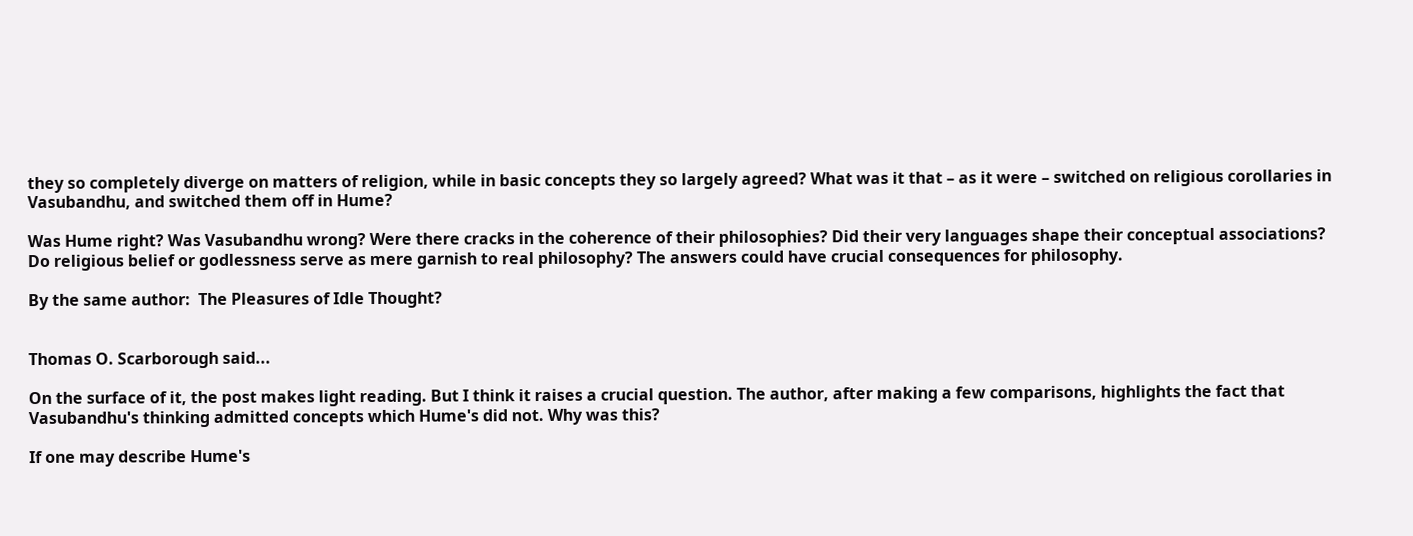they so completely diverge on matters of religion, while in basic concepts they so largely agreed? What was it that – as it were – switched on religious corollaries in Vasubandhu, and switched them off in Hume?

Was Hume right? Was Vasubandhu wrong? Were there cracks in the coherence of their philosophies? Did their very languages shape their conceptual associations? Do religious belief or godlessness serve as mere garnish to real philosophy? The answers could have crucial consequences for philosophy.

By the same author:  The Pleasures of Idle Thought?


Thomas O. Scarborough said...

On the surface of it, the post makes light reading. But I think it raises a crucial question. The author, after making a few comparisons, highlights the fact that Vasubandhu's thinking admitted concepts which Hume's did not. Why was this?

If one may describe Hume's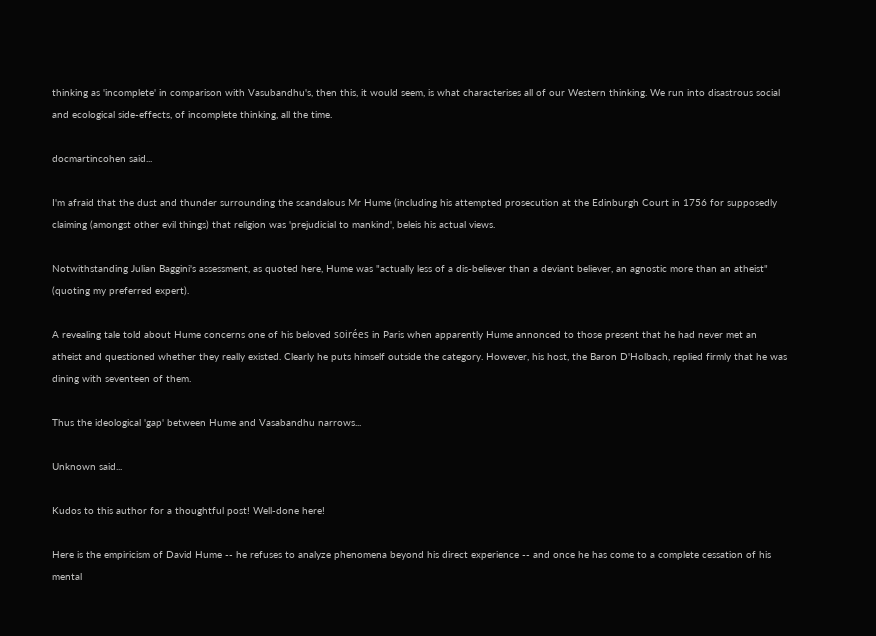thinking as 'incomplete' in comparison with Vasubandhu's, then this, it would seem, is what characterises all of our Western thinking. We run into disastrous social and ecological side-effects, of incomplete thinking, all the time.

docmartincohen said...

I'm afraid that the dust and thunder surrounding the scandalous Mr Hume (including his attempted prosecution at the Edinburgh Court in 1756 for supposedly claiming (amongst other evil things) that religion was 'prejudicial to mankind', beleis his actual views.

Notwithstanding Julian Baggini's assessment, as quoted here, Hume was "actually less of a dis-believer than a deviant believer, an agnostic more than an atheist" (quoting my preferred expert).

A revealing tale told about Hume concerns one of his beloved soirées in Paris when apparently Hume annonced to those present that he had never met an atheist and questioned whether they really existed. Clearly he puts himself outside the category. However, his host, the Baron D'Holbach, replied firmly that he was dining with seventeen of them.

Thus the ideological 'gap' between Hume and Vasabandhu narrows...

Unknown said...

Kudos to this author for a thoughtful post! Well-done here!

Here is the empiricism of David Hume -- he refuses to analyze phenomena beyond his direct experience -- and once he has come to a complete cessation of his mental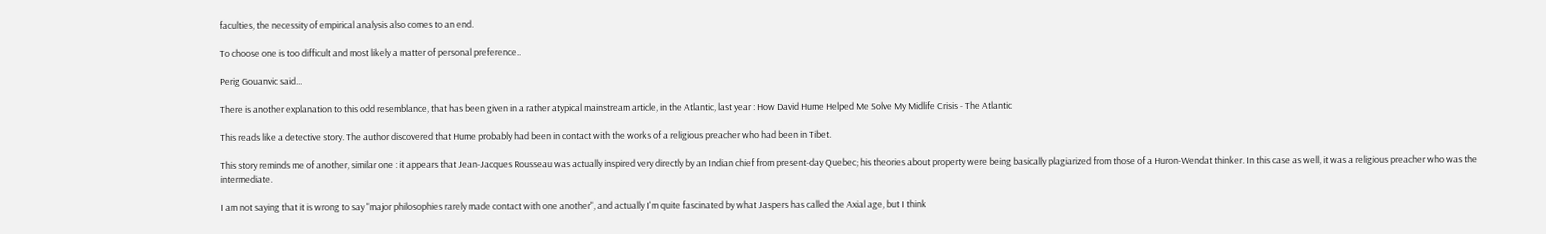faculties, the necessity of empirical analysis also comes to an end.

To choose one is too difficult and most likely a matter of personal preference..

Perig Gouanvic said...

There is another explanation to this odd resemblance, that has been given in a rather atypical mainstream article, in the Atlantic, last year : How David Hume Helped Me Solve My Midlife Crisis - The Atlantic

This reads like a detective story. The author discovered that Hume probably had been in contact with the works of a religious preacher who had been in Tibet.

This story reminds me of another, similar one : it appears that Jean-Jacques Rousseau was actually inspired very directly by an Indian chief from present-day Quebec; his theories about property were being basically plagiarized from those of a Huron-Wendat thinker. In this case as well, it was a religious preacher who was the intermediate.

I am not saying that it is wrong to say "major philosophies rarely made contact with one another", and actually I'm quite fascinated by what Jaspers has called the Axial age, but I think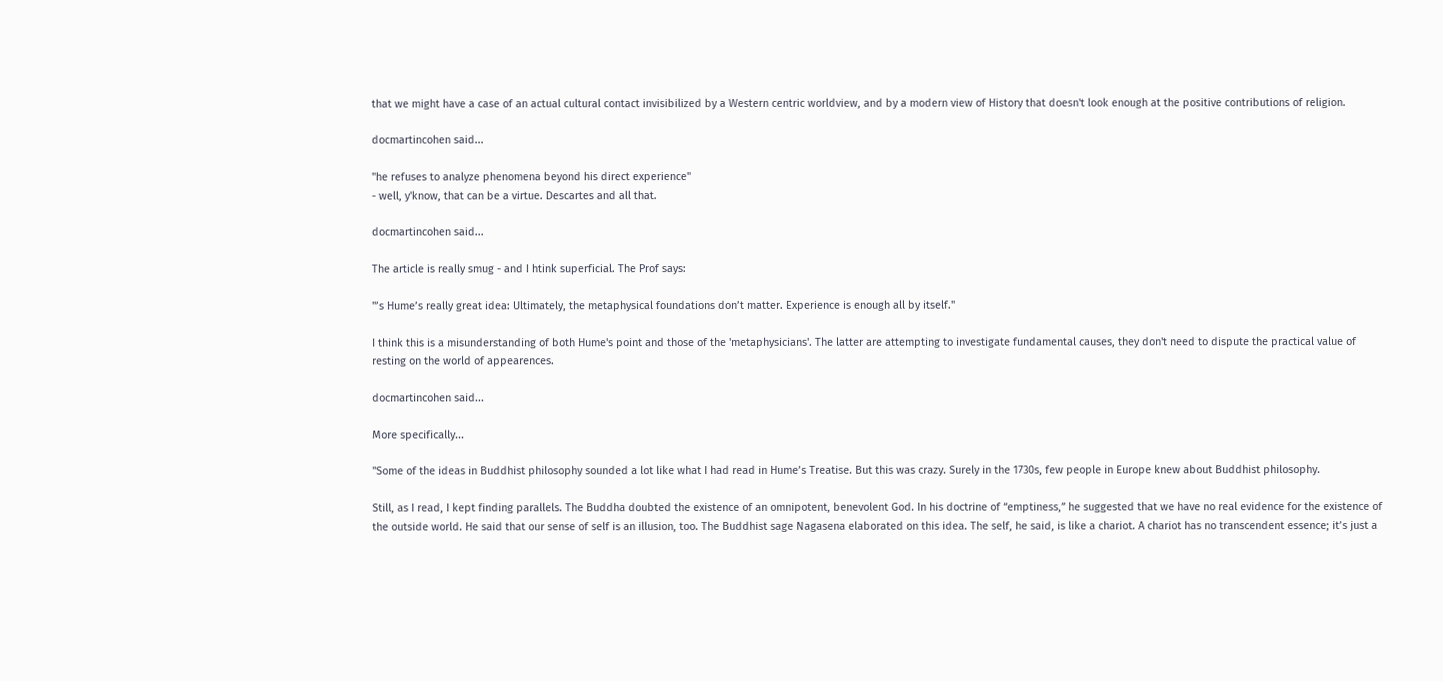that we might have a case of an actual cultural contact invisibilized by a Western centric worldview, and by a modern view of History that doesn't look enough at the positive contributions of religion.

docmartincohen said...

"he refuses to analyze phenomena beyond his direct experience"
- well, y'know, that can be a virtue. Descartes and all that.

docmartincohen said...

The article is really smug - and I htink superficial. The Prof says:

"’s Hume’s really great idea: Ultimately, the metaphysical foundations don’t matter. Experience is enough all by itself."

I think this is a misunderstanding of both Hume's point and those of the 'metaphysicians'. The latter are attempting to investigate fundamental causes, they don't need to dispute the practical value of resting on the world of appearences.

docmartincohen said...

More specifically...

"Some of the ideas in Buddhist philosophy sounded a lot like what I had read in Hume’s Treatise. But this was crazy. Surely in the 1730s, few people in Europe knew about Buddhist philosophy.

Still, as I read, I kept finding parallels. The Buddha doubted the existence of an omnipotent, benevolent God. In his doctrine of “emptiness,” he suggested that we have no real evidence for the existence of the outside world. He said that our sense of self is an illusion, too. The Buddhist sage Nagasena elaborated on this idea. The self, he said, is like a chariot. A chariot has no transcendent essence; it’s just a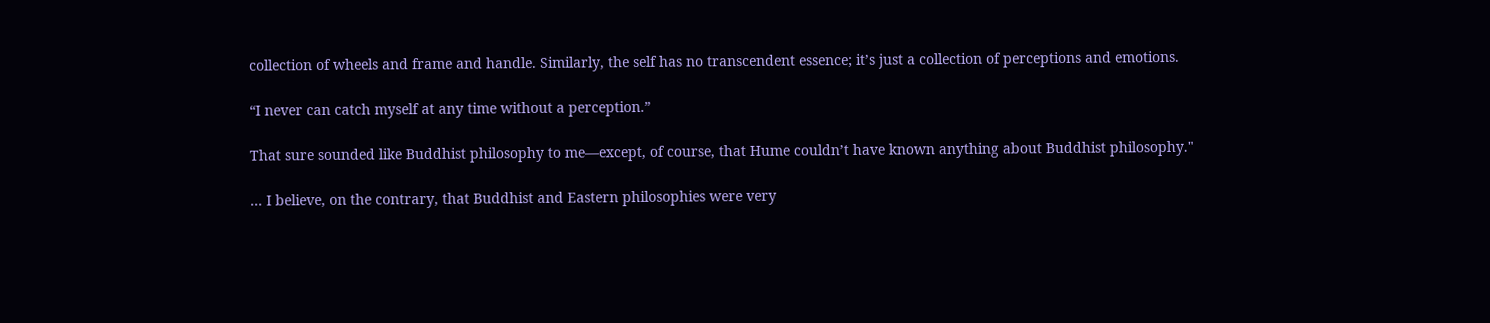collection of wheels and frame and handle. Similarly, the self has no transcendent essence; it’s just a collection of perceptions and emotions.

“I never can catch myself at any time without a perception.”

That sure sounded like Buddhist philosophy to me—except, of course, that Hume couldn’t have known anything about Buddhist philosophy."

... I believe, on the contrary, that Buddhist and Eastern philosophies were very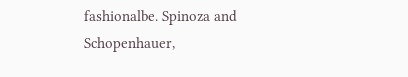fashionalbe. Spinoza and Schopenhauer,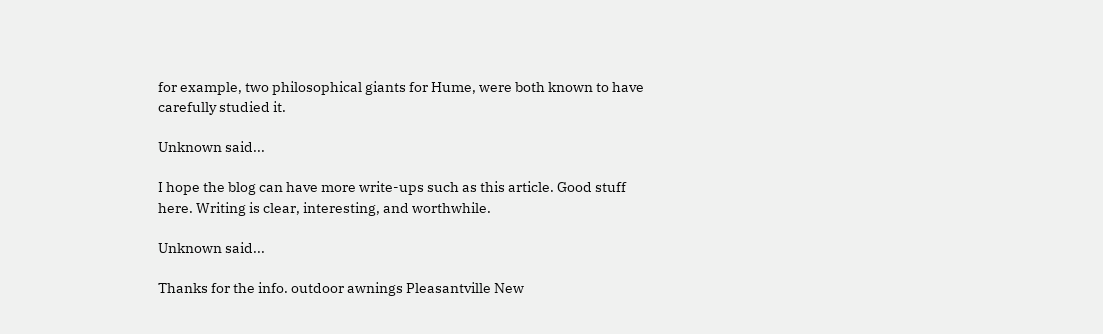for example, two philosophical giants for Hume, were both known to have carefully studied it.

Unknown said...

I hope the blog can have more write-ups such as this article. Good stuff here. Writing is clear, interesting, and worthwhile.

Unknown said...

Thanks for the info. outdoor awnings Pleasantville New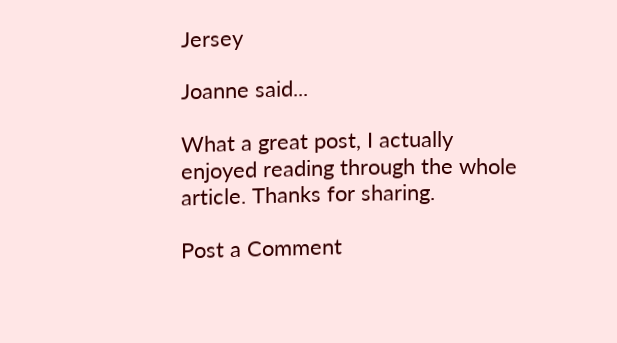Jersey

Joanne said...

What a great post, I actually enjoyed reading through the whole article. Thanks for sharing.

Post a Comment